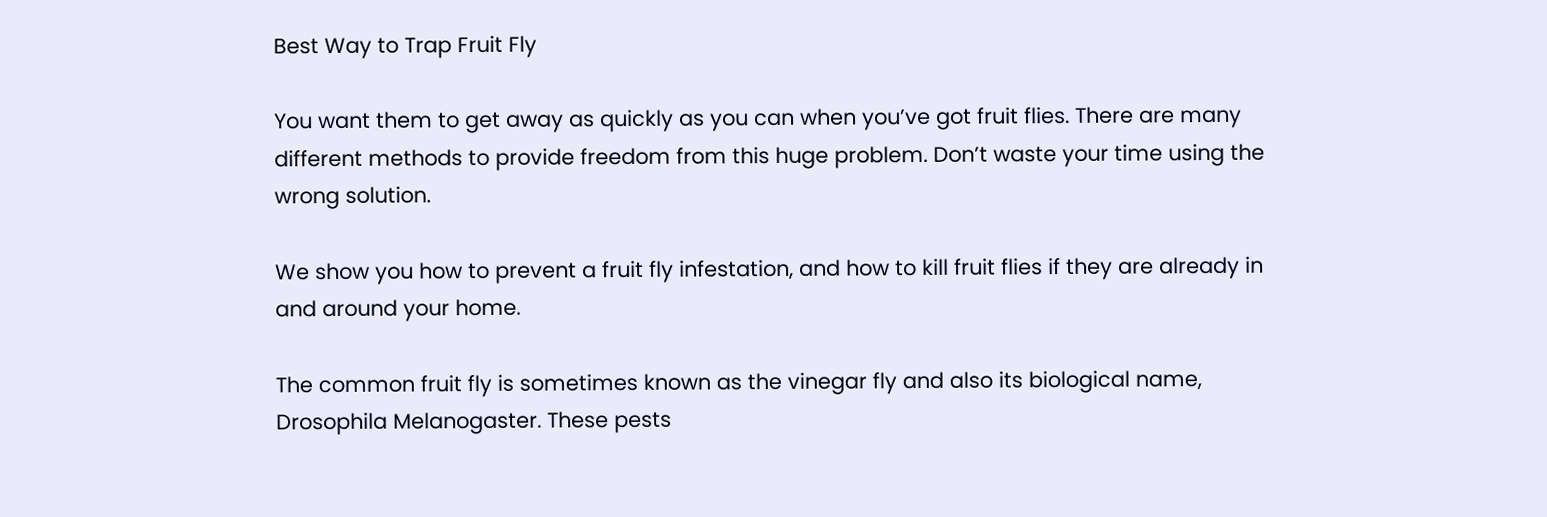Best Way to Trap Fruit Fly

You want them to get away as quickly as you can when you’ve got fruit flies. There are many different methods to provide freedom from this huge problem. Don’t waste your time using the wrong solution.

We show you how to prevent a fruit fly infestation, and how to kill fruit flies if they are already in and around your home.

The common fruit fly is sometimes known as the vinegar fly and also its biological name, Drosophila Melanogaster. These pests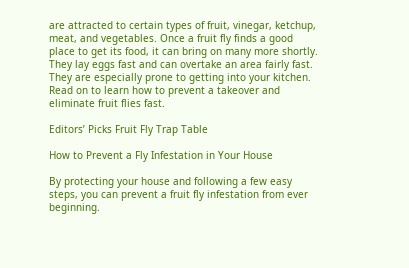are attracted to certain types of fruit, vinegar, ketchup, meat, and vegetables. Once a fruit fly finds a good place to get its food, it can bring on many more shortly. They lay eggs fast and can overtake an area fairly fast. They are especially prone to getting into your kitchen. Read on to learn how to prevent a takeover and eliminate fruit flies fast.

Editors’ Picks Fruit Fly Trap Table

How to Prevent a Fly Infestation in Your House

By protecting your house and following a few easy steps, you can prevent a fruit fly infestation from ever beginning.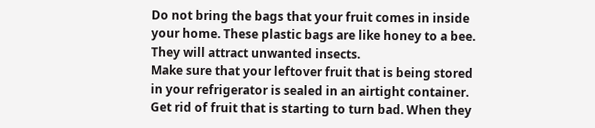Do not bring the bags that your fruit comes in inside your home. These plastic bags are like honey to a bee. They will attract unwanted insects.
Make sure that your leftover fruit that is being stored in your refrigerator is sealed in an airtight container.
Get rid of fruit that is starting to turn bad. When they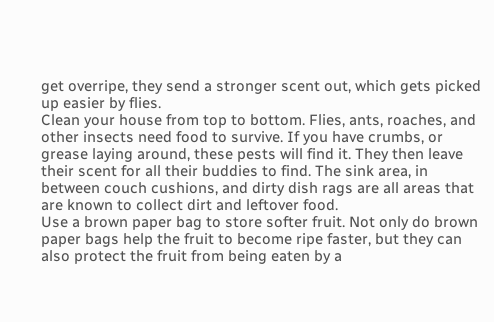get overripe, they send a stronger scent out, which gets picked up easier by flies.
Clean your house from top to bottom. Flies, ants, roaches, and other insects need food to survive. If you have crumbs, or grease laying around, these pests will find it. They then leave their scent for all their buddies to find. The sink area, in between couch cushions, and dirty dish rags are all areas that are known to collect dirt and leftover food.
Use a brown paper bag to store softer fruit. Not only do brown paper bags help the fruit to become ripe faster, but they can also protect the fruit from being eaten by a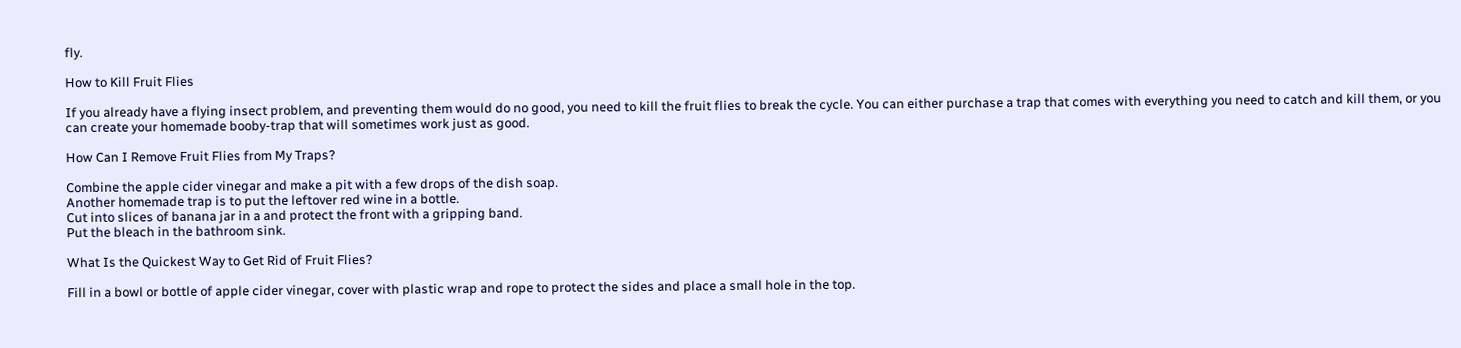fly.

How to Kill Fruit Flies

If you already have a flying insect problem, and preventing them would do no good, you need to kill the fruit flies to break the cycle. You can either purchase a trap that comes with everything you need to catch and kill them, or you can create your homemade booby-trap that will sometimes work just as good.

How Can I Remove Fruit Flies from My Traps?

Combine the apple cider vinegar and make a pit with a few drops of the dish soap.
Another homemade trap is to put the leftover red wine in a bottle.
Cut into slices of banana jar in a and protect the front with a gripping band.
Put the bleach in the bathroom sink.

What Is the Quickest Way to Get Rid of Fruit Flies?

Fill in a bowl or bottle of apple cider vinegar, cover with plastic wrap and rope to protect the sides and place a small hole in the top.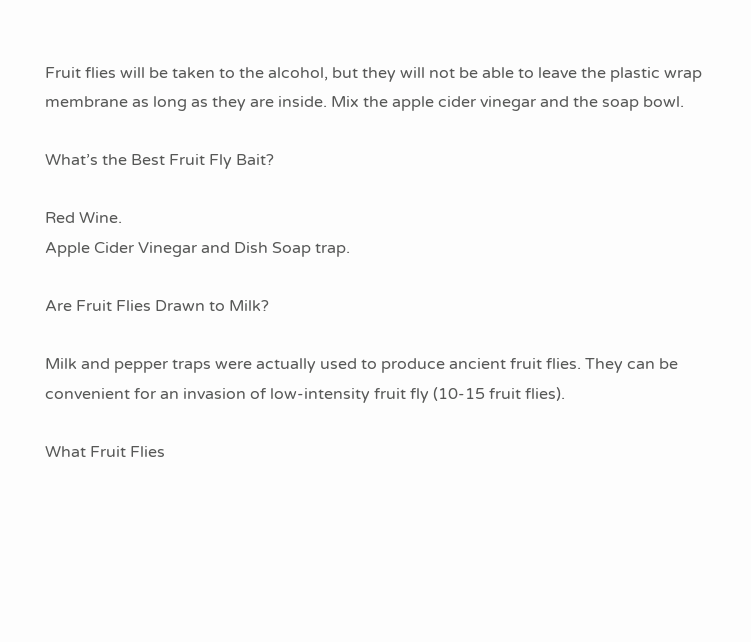Fruit flies will be taken to the alcohol, but they will not be able to leave the plastic wrap membrane as long as they are inside. Mix the apple cider vinegar and the soap bowl.

What’s the Best Fruit Fly Bait?

Red Wine.
Apple Cider Vinegar and Dish Soap trap.

Are Fruit Flies Drawn to Milk?

Milk and pepper traps were actually used to produce ancient fruit flies. They can be convenient for an invasion of low-intensity fruit fly (10-15 fruit flies).

What Fruit Flies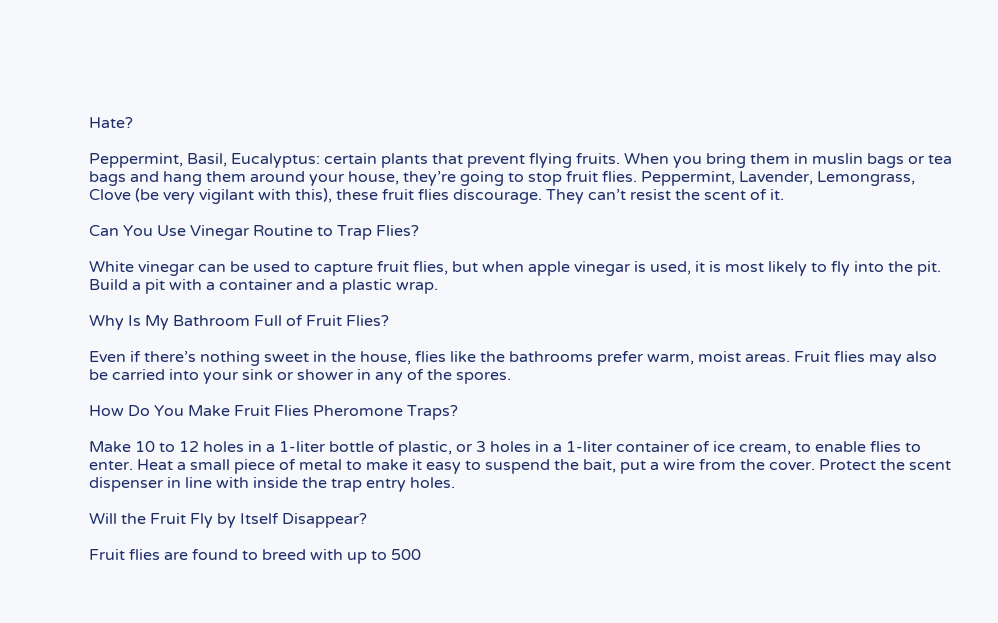Hate?

Peppermint, Basil, Eucalyptus: certain plants that prevent flying fruits. When you bring them in muslin bags or tea bags and hang them around your house, they’re going to stop fruit flies. Peppermint, Lavender, Lemongrass, Clove (be very vigilant with this), these fruit flies discourage. They can’t resist the scent of it.

Can You Use Vinegar Routine to Trap Flies?

White vinegar can be used to capture fruit flies, but when apple vinegar is used, it is most likely to fly into the pit. Build a pit with a container and a plastic wrap.

Why Is My Bathroom Full of Fruit Flies?

Even if there’s nothing sweet in the house, flies like the bathrooms prefer warm, moist areas. Fruit flies may also be carried into your sink or shower in any of the spores.

How Do You Make Fruit Flies Pheromone Traps?

Make 10 to 12 holes in a 1-liter bottle of plastic, or 3 holes in a 1-liter container of ice cream, to enable flies to enter. Heat a small piece of metal to make it easy to suspend the bait, put a wire from the cover. Protect the scent dispenser in line with inside the trap entry holes.

Will the Fruit Fly by Itself Disappear?

Fruit flies are found to breed with up to 500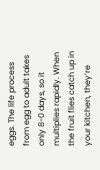eggs. The life process from egg to adult takes only 8-0 days, so it multiplies rapidly. When the fruit flies catch up in your kitchen, they’re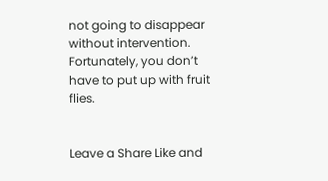not going to disappear without intervention.  Fortunately, you don’t have to put up with fruit flies.


Leave a Share Like and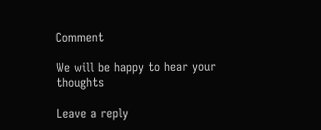Comment

We will be happy to hear your thoughts

Leave a reply